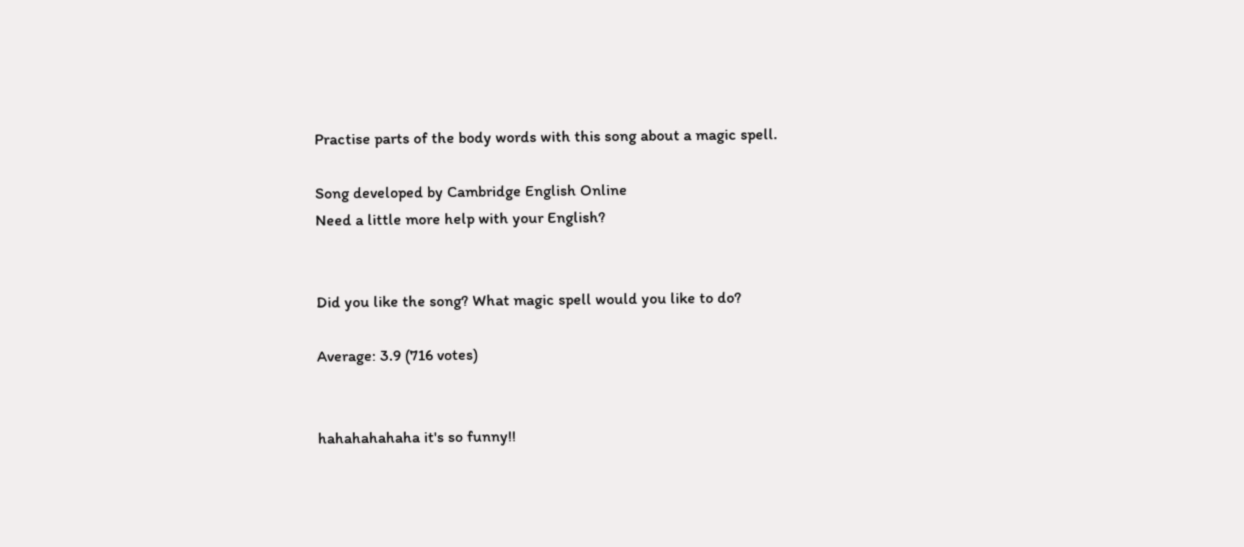Practise parts of the body words with this song about a magic spell.

Song developed by Cambridge English Online
Need a little more help with your English?


Did you like the song? What magic spell would you like to do?

Average: 3.9 (716 votes)


hahahahahaha it's so funny!!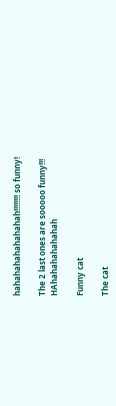hahahahahahahahah!!!!!!!! so funny!

The 2 last ones are sooooo funny!!! HAhahahahahahah

Funny cat

The cat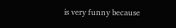is very funny because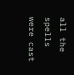all the spells were cast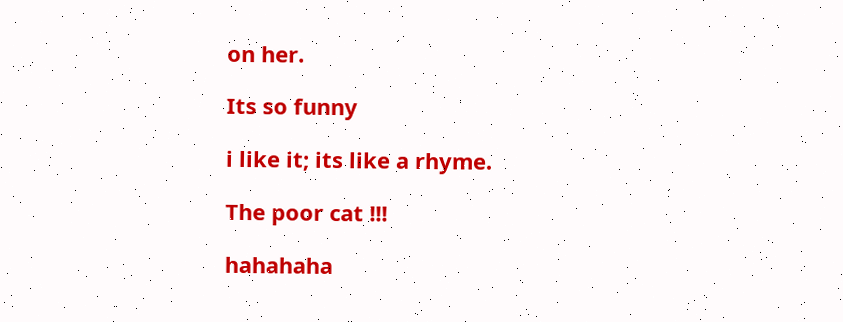on her.

Its so funny

i like it; its like a rhyme.

The poor cat !!!

hahahaha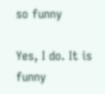so funny

Yes, I do. It is funny